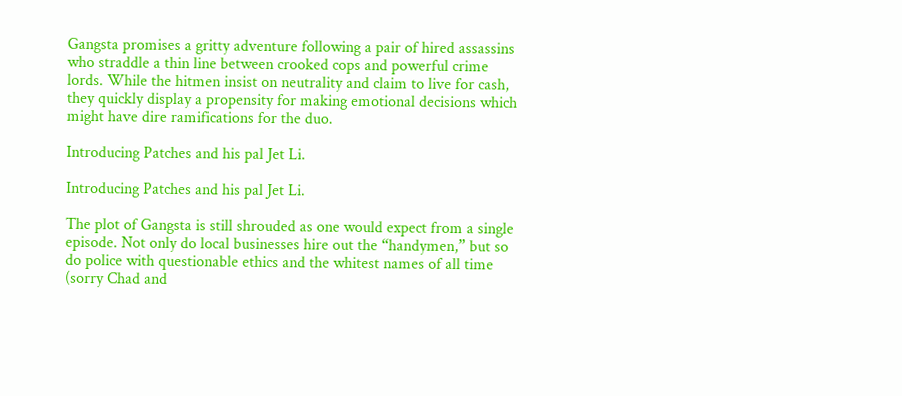Gangsta promises a gritty adventure following a pair of hired assassins who straddle a thin line between crooked cops and powerful crime lords. While the hitmen insist on neutrality and claim to live for cash, they quickly display a propensity for making emotional decisions which might have dire ramifications for the duo.

Introducing Patches and his pal Jet Li.

Introducing Patches and his pal Jet Li.

The plot of Gangsta is still shrouded as one would expect from a single episode. Not only do local businesses hire out the “handymen,” but so do police with questionable ethics and the whitest names of all time (sorry Chad and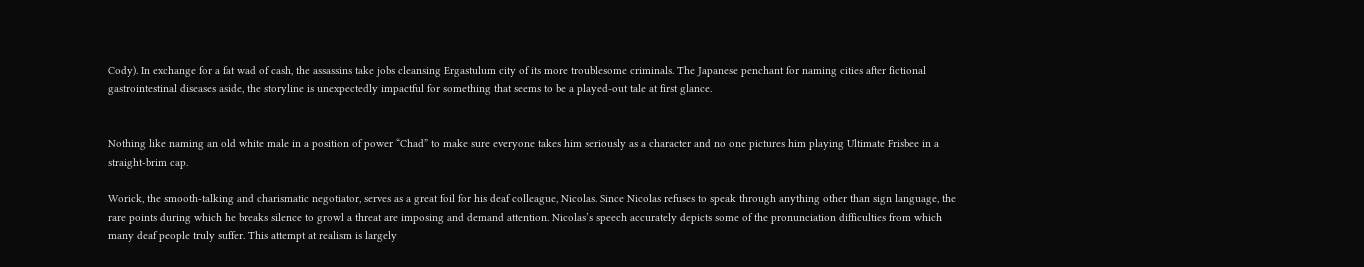Cody). In exchange for a fat wad of cash, the assassins take jobs cleansing Ergastulum city of its more troublesome criminals. The Japanese penchant for naming cities after fictional gastrointestinal diseases aside, the storyline is unexpectedly impactful for something that seems to be a played-out tale at first glance.


Nothing like naming an old white male in a position of power “Chad” to make sure everyone takes him seriously as a character and no one pictures him playing Ultimate Frisbee in a straight-brim cap.

Worick, the smooth-talking and charismatic negotiator, serves as a great foil for his deaf colleague, Nicolas. Since Nicolas refuses to speak through anything other than sign language, the rare points during which he breaks silence to growl a threat are imposing and demand attention. Nicolas’s speech accurately depicts some of the pronunciation difficulties from which many deaf people truly suffer. This attempt at realism is largely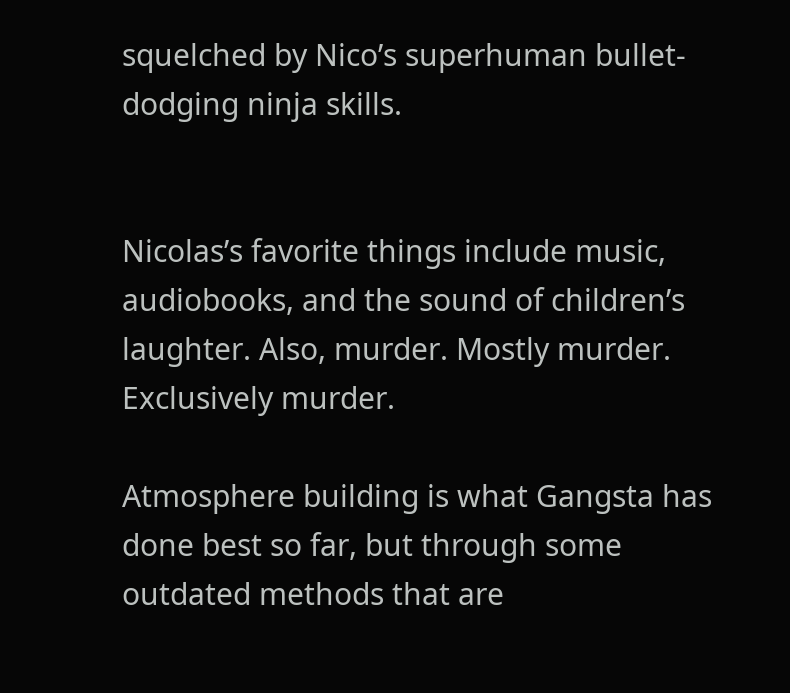squelched by Nico’s superhuman bullet-dodging ninja skills.


Nicolas’s favorite things include music, audiobooks, and the sound of children’s laughter. Also, murder. Mostly murder. Exclusively murder.

Atmosphere building is what Gangsta has done best so far, but through some outdated methods that are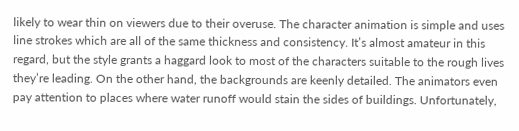likely to wear thin on viewers due to their overuse. The character animation is simple and uses line strokes which are all of the same thickness and consistency. It’s almost amateur in this regard, but the style grants a haggard look to most of the characters suitable to the rough lives they’re leading. On the other hand, the backgrounds are keenly detailed. The animators even pay attention to places where water runoff would stain the sides of buildings. Unfortunately,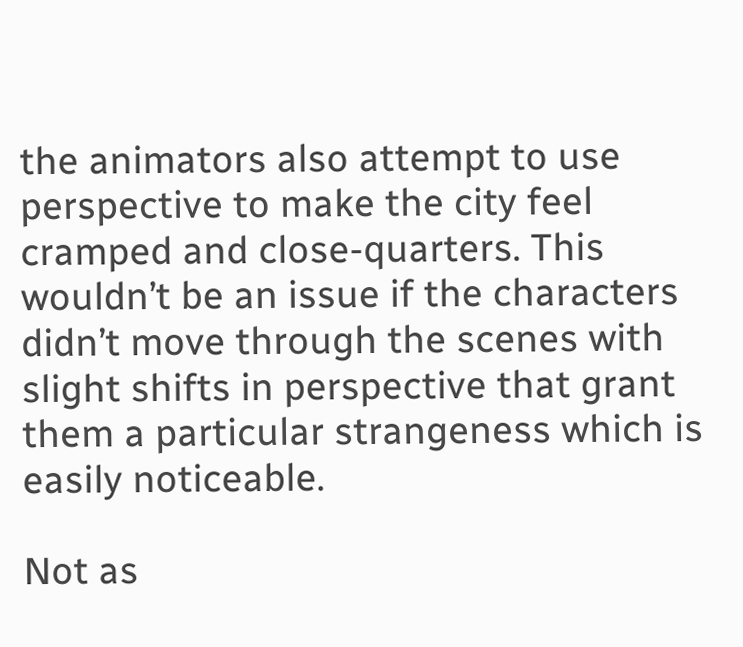the animators also attempt to use perspective to make the city feel cramped and close-quarters. This wouldn’t be an issue if the characters didn’t move through the scenes with slight shifts in perspective that grant them a particular strangeness which is easily noticeable.

Not as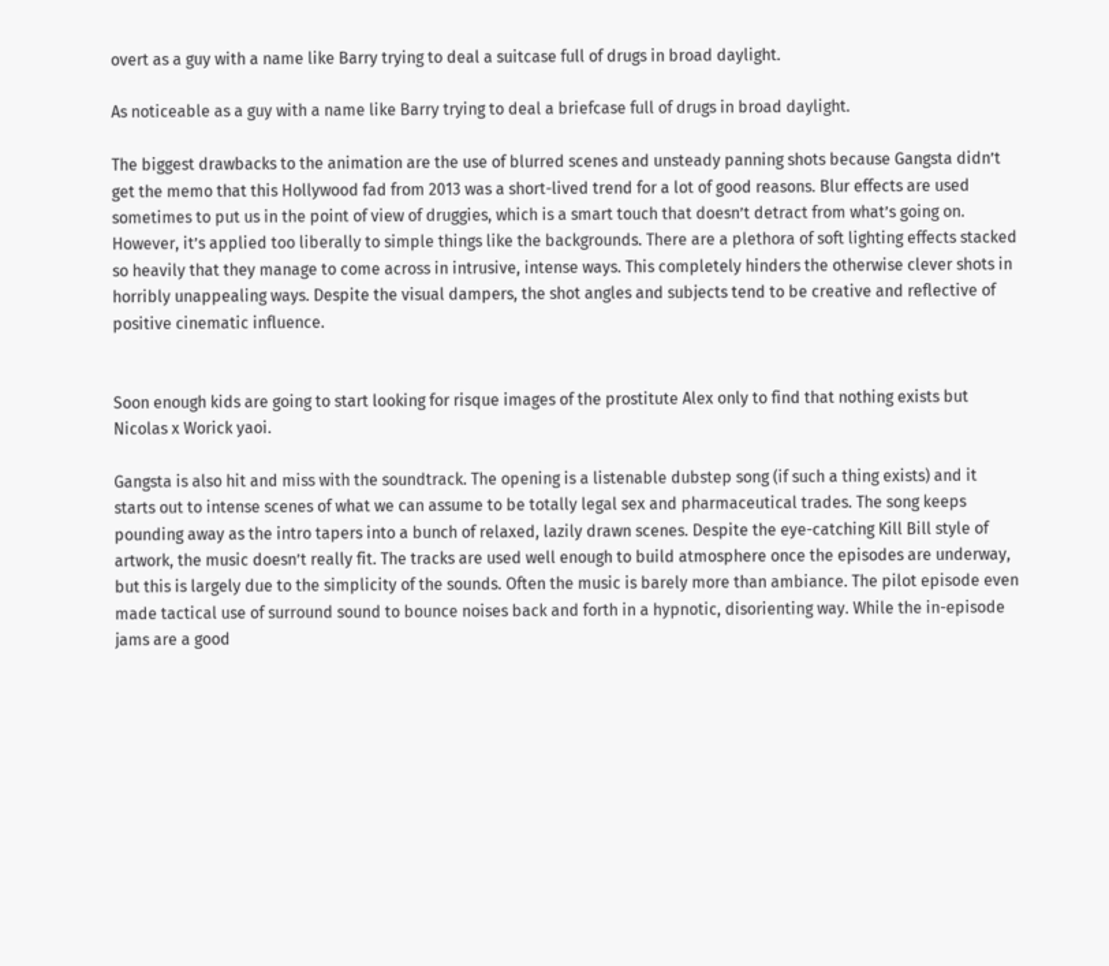overt as a guy with a name like Barry trying to deal a suitcase full of drugs in broad daylight.

As noticeable as a guy with a name like Barry trying to deal a briefcase full of drugs in broad daylight.

The biggest drawbacks to the animation are the use of blurred scenes and unsteady panning shots because Gangsta didn’t get the memo that this Hollywood fad from 2013 was a short-lived trend for a lot of good reasons. Blur effects are used sometimes to put us in the point of view of druggies, which is a smart touch that doesn’t detract from what’s going on. However, it’s applied too liberally to simple things like the backgrounds. There are a plethora of soft lighting effects stacked so heavily that they manage to come across in intrusive, intense ways. This completely hinders the otherwise clever shots in horribly unappealing ways. Despite the visual dampers, the shot angles and subjects tend to be creative and reflective of positive cinematic influence.


Soon enough kids are going to start looking for risque images of the prostitute Alex only to find that nothing exists but Nicolas x Worick yaoi.

Gangsta is also hit and miss with the soundtrack. The opening is a listenable dubstep song (if such a thing exists) and it starts out to intense scenes of what we can assume to be totally legal sex and pharmaceutical trades. The song keeps pounding away as the intro tapers into a bunch of relaxed, lazily drawn scenes. Despite the eye-catching Kill Bill style of artwork, the music doesn’t really fit. The tracks are used well enough to build atmosphere once the episodes are underway, but this is largely due to the simplicity of the sounds. Often the music is barely more than ambiance. The pilot episode even made tactical use of surround sound to bounce noises back and forth in a hypnotic, disorienting way. While the in-episode jams are a good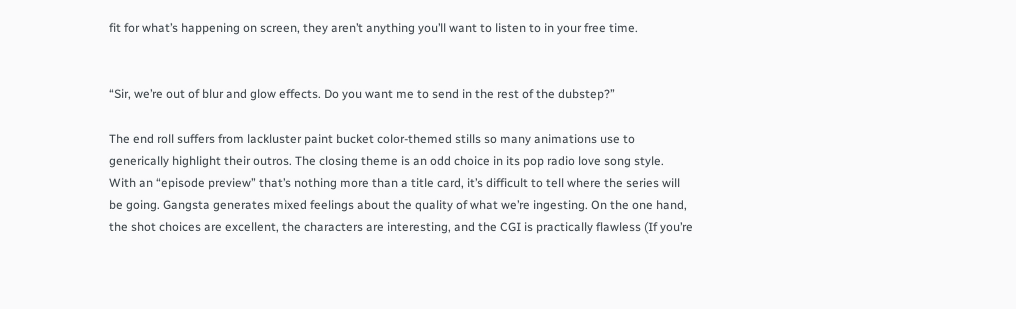fit for what’s happening on screen, they aren’t anything you’ll want to listen to in your free time.


“Sir, we’re out of blur and glow effects. Do you want me to send in the rest of the dubstep?”

The end roll suffers from lackluster paint bucket color-themed stills so many animations use to generically highlight their outros. The closing theme is an odd choice in its pop radio love song style. With an “episode preview” that’s nothing more than a title card, it’s difficult to tell where the series will be going. Gangsta generates mixed feelings about the quality of what we’re ingesting. On the one hand, the shot choices are excellent, the characters are interesting, and the CGI is practically flawless (If you’re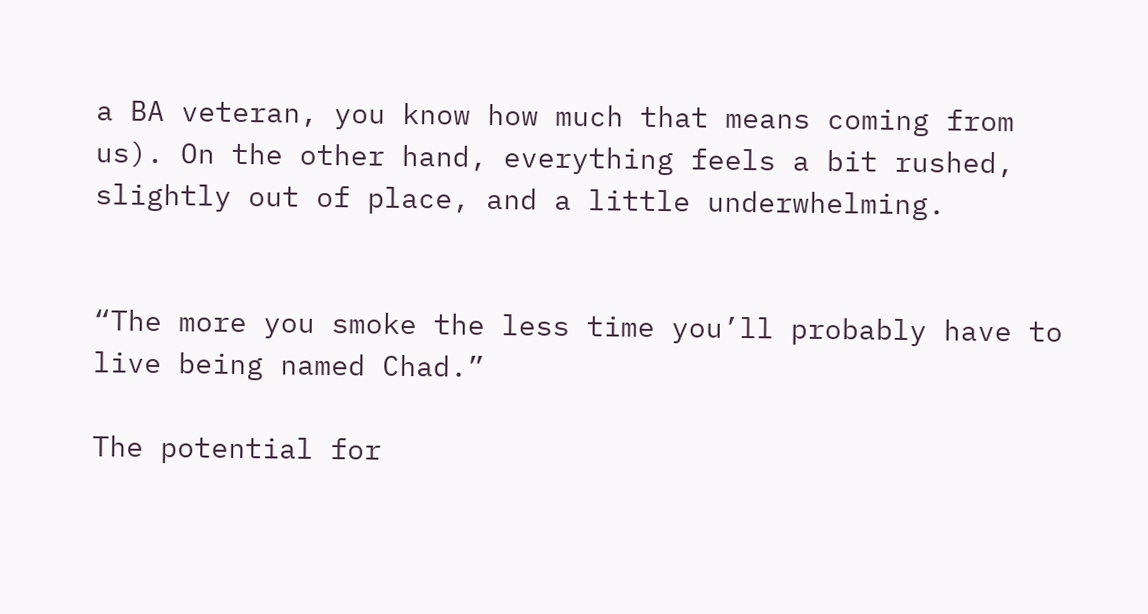a BA veteran, you know how much that means coming from us). On the other hand, everything feels a bit rushed, slightly out of place, and a little underwhelming.


“The more you smoke the less time you’ll probably have to live being named Chad.”

The potential for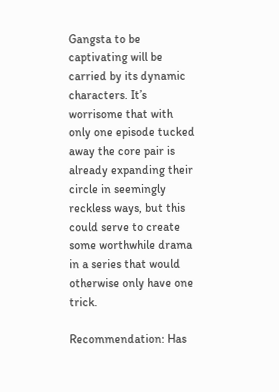Gangsta to be captivating will be carried by its dynamic characters. It’s worrisome that with only one episode tucked away the core pair is already expanding their circle in seemingly reckless ways, but this could serve to create some worthwhile drama in a series that would otherwise only have one trick.

Recommendation: Has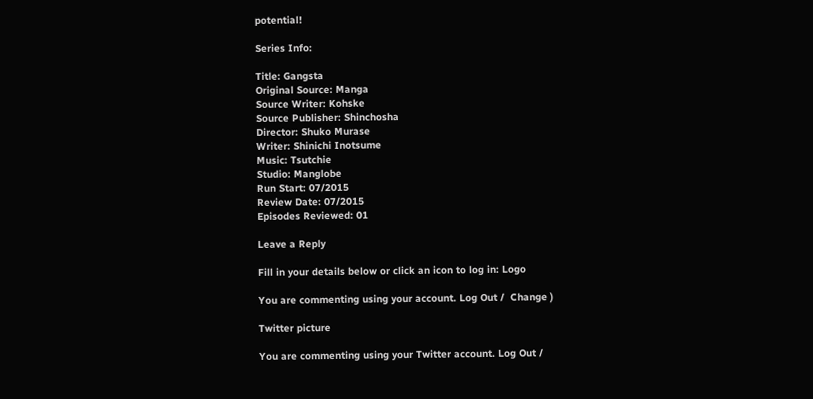potential!

Series Info:

Title: Gangsta
Original Source: Manga
Source Writer: Kohske
Source Publisher: Shinchosha
Director: Shuko Murase
Writer: Shinichi Inotsume
Music: Tsutchie
Studio: Manglobe
Run Start: 07/2015
Review Date: 07/2015
Episodes Reviewed: 01

Leave a Reply

Fill in your details below or click an icon to log in: Logo

You are commenting using your account. Log Out /  Change )

Twitter picture

You are commenting using your Twitter account. Log Out /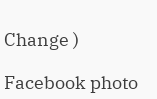Change )

Facebook photo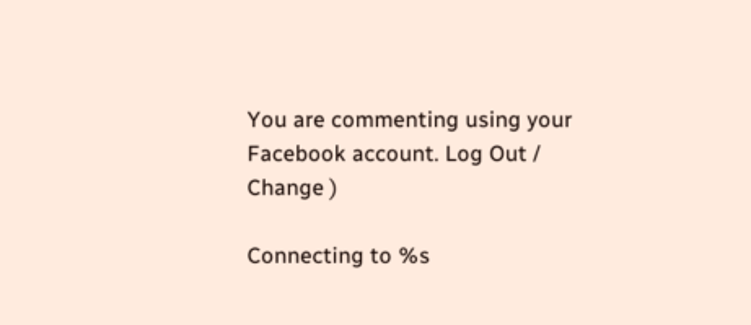You are commenting using your Facebook account. Log Out /  Change )

Connecting to %s